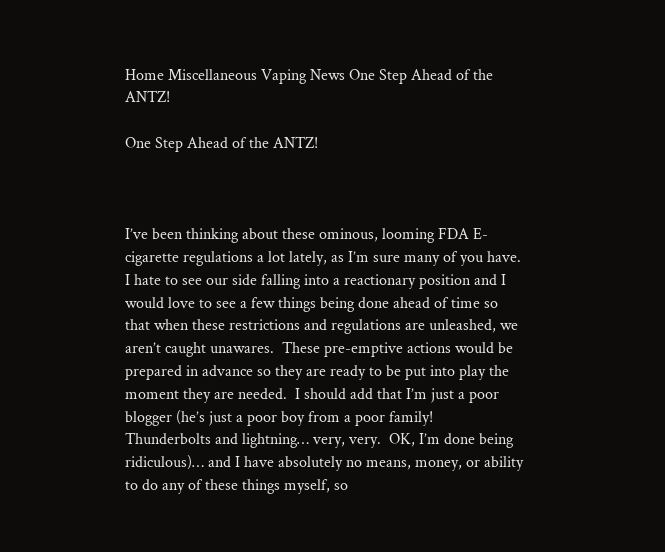Home Miscellaneous Vaping News One Step Ahead of the ANTZ!

One Step Ahead of the ANTZ!



I’ve been thinking about these ominous, looming FDA E-cigarette regulations a lot lately, as I’m sure many of you have.  I hate to see our side falling into a reactionary position and I would love to see a few things being done ahead of time so that when these restrictions and regulations are unleashed, we aren’t caught unawares.  These pre-emptive actions would be prepared in advance so they are ready to be put into play the moment they are needed.  I should add that I’m just a poor blogger (he’s just a poor boy from a poor family!  Thunderbolts and lightning… very, very.  OK, I’m done being ridiculous)… and I have absolutely no means, money, or ability to do any of these things myself, so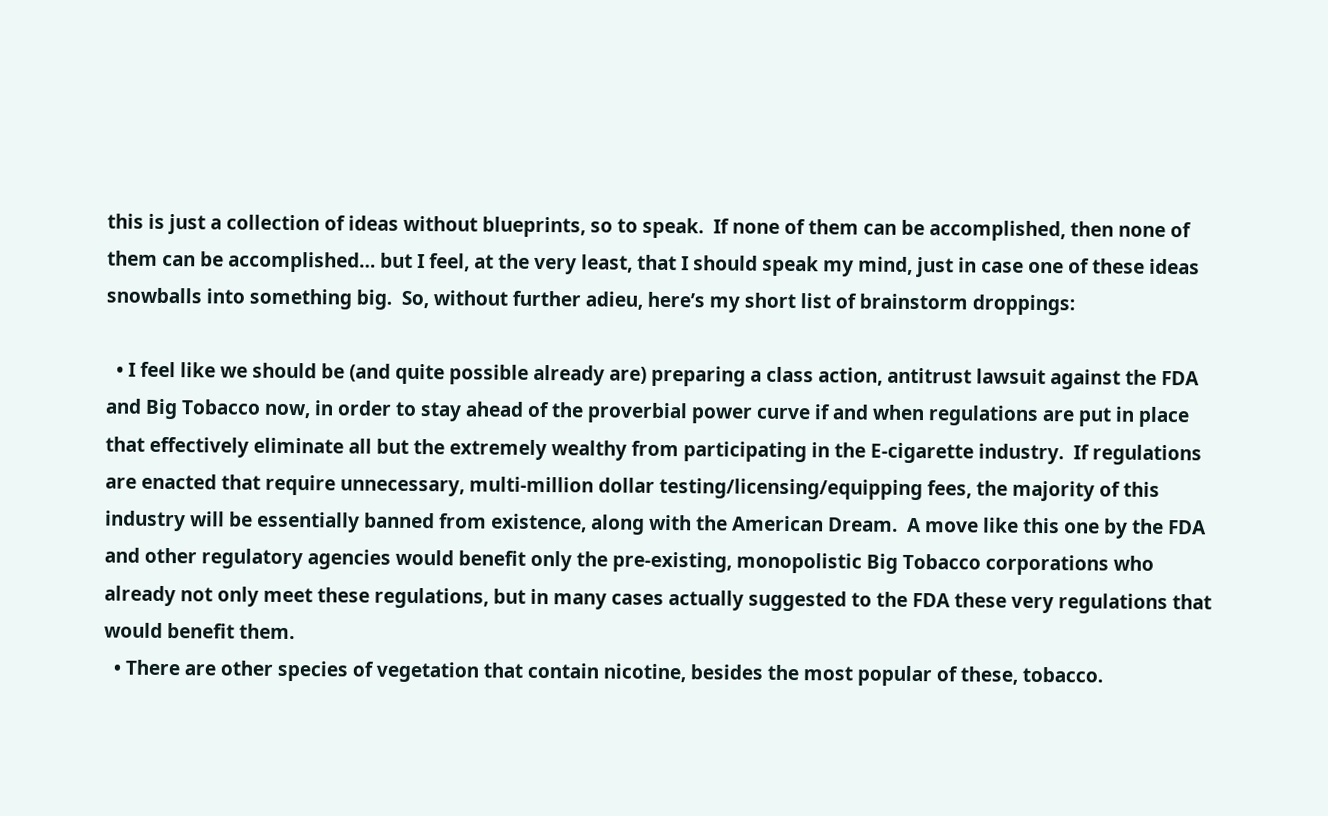this is just a collection of ideas without blueprints, so to speak.  If none of them can be accomplished, then none of them can be accomplished… but I feel, at the very least, that I should speak my mind, just in case one of these ideas snowballs into something big.  So, without further adieu, here’s my short list of brainstorm droppings:

  • I feel like we should be (and quite possible already are) preparing a class action, antitrust lawsuit against the FDA and Big Tobacco now, in order to stay ahead of the proverbial power curve if and when regulations are put in place that effectively eliminate all but the extremely wealthy from participating in the E-cigarette industry.  If regulations are enacted that require unnecessary, multi-million dollar testing/licensing/equipping fees, the majority of this industry will be essentially banned from existence, along with the American Dream.  A move like this one by the FDA and other regulatory agencies would benefit only the pre-existing, monopolistic Big Tobacco corporations who already not only meet these regulations, but in many cases actually suggested to the FDA these very regulations that would benefit them.
  • There are other species of vegetation that contain nicotine, besides the most popular of these, tobacco.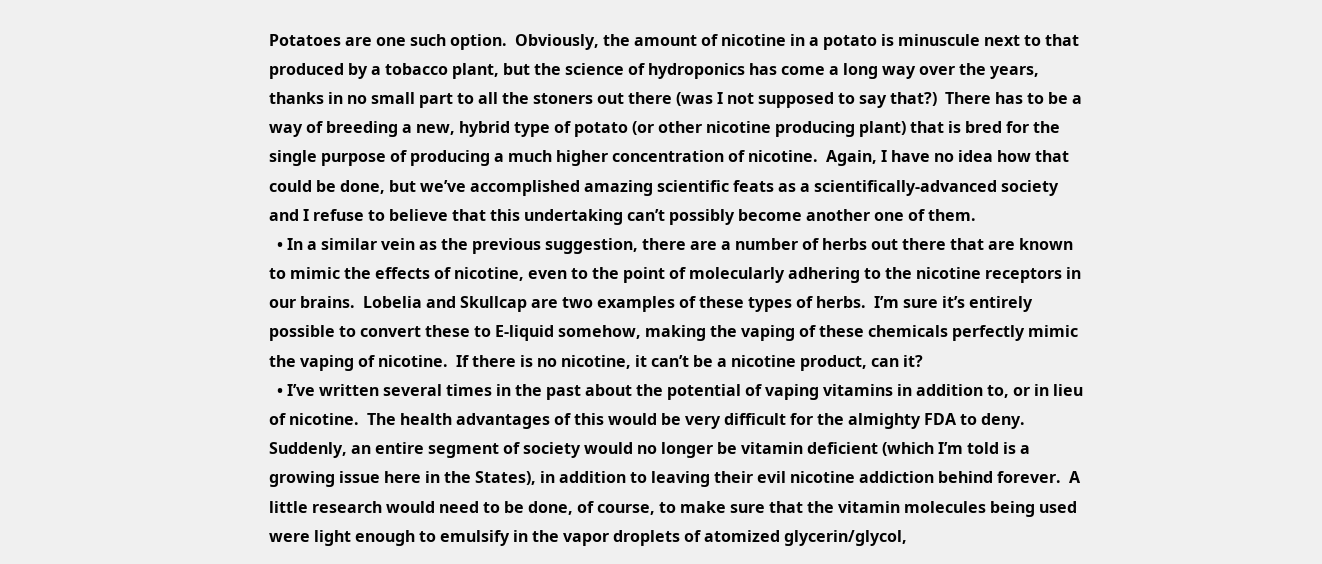Potatoes are one such option.  Obviously, the amount of nicotine in a potato is minuscule next to that produced by a tobacco plant, but the science of hydroponics has come a long way over the years, thanks in no small part to all the stoners out there (was I not supposed to say that?)  There has to be a way of breeding a new, hybrid type of potato (or other nicotine producing plant) that is bred for the single purpose of producing a much higher concentration of nicotine.  Again, I have no idea how that could be done, but we’ve accomplished amazing scientific feats as a scientifically-advanced society and I refuse to believe that this undertaking can’t possibly become another one of them.
  • In a similar vein as the previous suggestion, there are a number of herbs out there that are known to mimic the effects of nicotine, even to the point of molecularly adhering to the nicotine receptors in our brains.  Lobelia and Skullcap are two examples of these types of herbs.  I’m sure it’s entirely possible to convert these to E-liquid somehow, making the vaping of these chemicals perfectly mimic the vaping of nicotine.  If there is no nicotine, it can’t be a nicotine product, can it?
  • I’ve written several times in the past about the potential of vaping vitamins in addition to, or in lieu of nicotine.  The health advantages of this would be very difficult for the almighty FDA to deny.  Suddenly, an entire segment of society would no longer be vitamin deficient (which I’m told is a growing issue here in the States), in addition to leaving their evil nicotine addiction behind forever.  A little research would need to be done, of course, to make sure that the vitamin molecules being used were light enough to emulsify in the vapor droplets of atomized glycerin/glycol,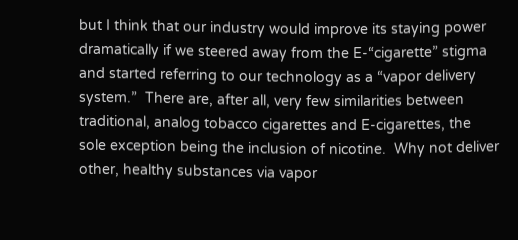but I think that our industry would improve its staying power dramatically if we steered away from the E-“cigarette” stigma and started referring to our technology as a “vapor delivery system.”  There are, after all, very few similarities between traditional, analog tobacco cigarettes and E-cigarettes, the sole exception being the inclusion of nicotine.  Why not deliver other, healthy substances via vapor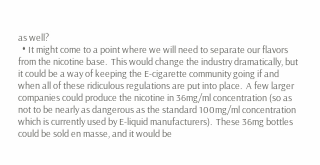as well?
  • It might come to a point where we will need to separate our flavors from the nicotine base.  This would change the industry dramatically, but it could be a way of keeping the E-cigarette community going if and when all of these ridiculous regulations are put into place.  A few larger companies could produce the nicotine in 36mg/ml concentration (so as not to be nearly as dangerous as the standard 100mg/ml concentration which is currently used by E-liquid manufacturers).  These 36mg bottles could be sold en masse, and it would be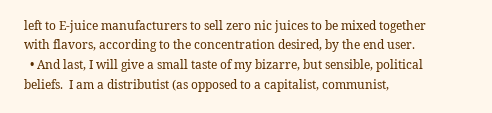left to E-juice manufacturers to sell zero nic juices to be mixed together with flavors, according to the concentration desired, by the end user.
  • And last, I will give a small taste of my bizarre, but sensible, political beliefs.  I am a distributist (as opposed to a capitalist, communist,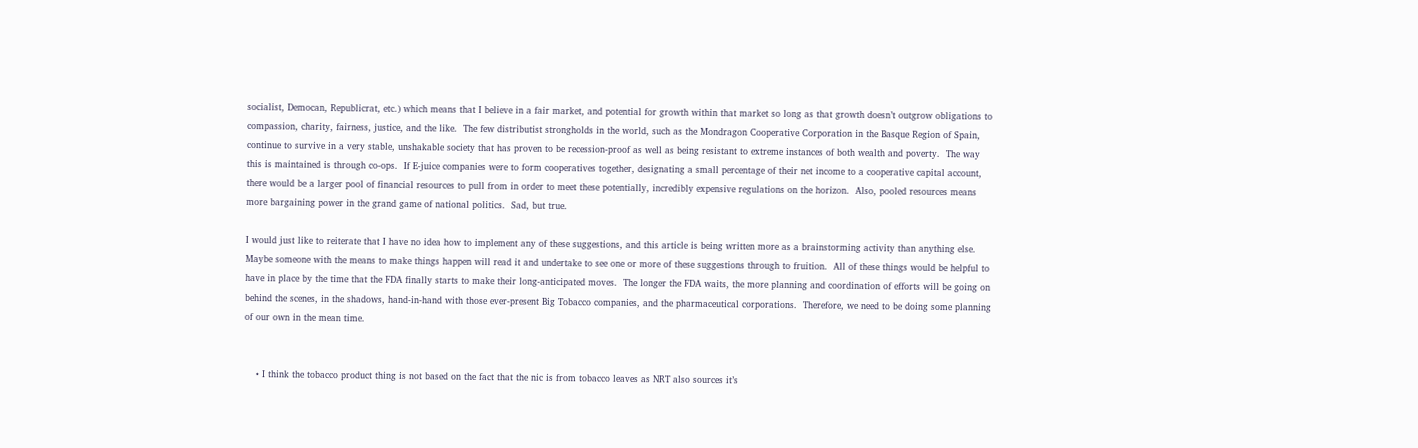socialist, Democan, Republicrat, etc.) which means that I believe in a fair market, and potential for growth within that market so long as that growth doesn’t outgrow obligations to compassion, charity, fairness, justice, and the like.  The few distributist strongholds in the world, such as the Mondragon Cooperative Corporation in the Basque Region of Spain, continue to survive in a very stable, unshakable society that has proven to be recession-proof as well as being resistant to extreme instances of both wealth and poverty.  The way this is maintained is through co-ops.  If E-juice companies were to form cooperatives together, designating a small percentage of their net income to a cooperative capital account, there would be a larger pool of financial resources to pull from in order to meet these potentially, incredibly expensive regulations on the horizon.  Also, pooled resources means more bargaining power in the grand game of national politics.  Sad, but true.

I would just like to reiterate that I have no idea how to implement any of these suggestions, and this article is being written more as a brainstorming activity than anything else.  Maybe someone with the means to make things happen will read it and undertake to see one or more of these suggestions through to fruition.  All of these things would be helpful to have in place by the time that the FDA finally starts to make their long-anticipated moves.  The longer the FDA waits, the more planning and coordination of efforts will be going on behind the scenes, in the shadows, hand-in-hand with those ever-present Big Tobacco companies, and the pharmaceutical corporations.  Therefore, we need to be doing some planning of our own in the mean time.


    • I think the tobacco product thing is not based on the fact that the nic is from tobacco leaves as NRT also sources it’s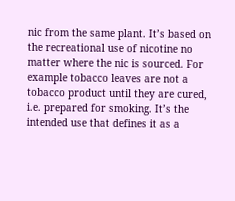nic from the same plant. It’s based on the recreational use of nicotine no matter where the nic is sourced. For example tobacco leaves are not a tobacco product until they are cured, i.e. prepared for smoking. It’s the intended use that defines it as a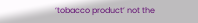‘tobacco product’ not the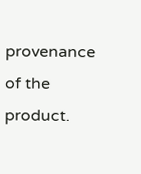provenance of the product.